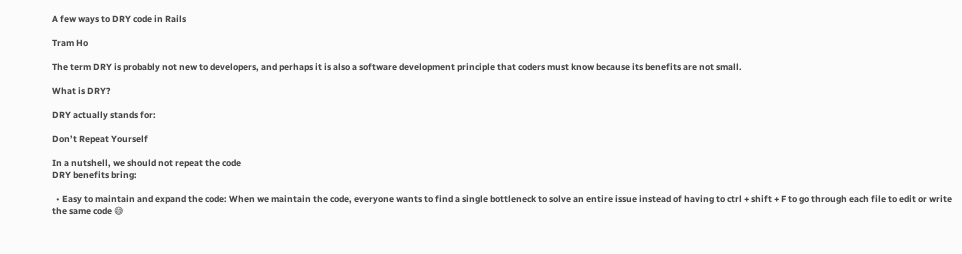A few ways to DRY code in Rails

Tram Ho

The term DRY is probably not new to developers, and perhaps it is also a software development principle that coders must know because its benefits are not small.

What is DRY?

DRY actually stands for:

Don’t Repeat Yourself

In a nutshell, we should not repeat the code
DRY benefits bring:

  • Easy to maintain and expand the code: When we maintain the code, everyone wants to find a single bottleneck to solve an entire issue instead of having to ctrl + shift + F to go through each file to edit or write the same code 😅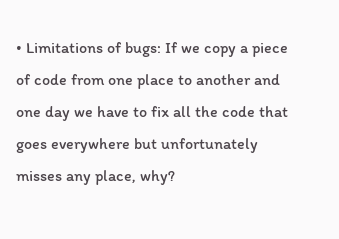• Limitations of bugs: If we copy a piece of code from one place to another and one day we have to fix all the code that goes everywhere but unfortunately misses any place, why?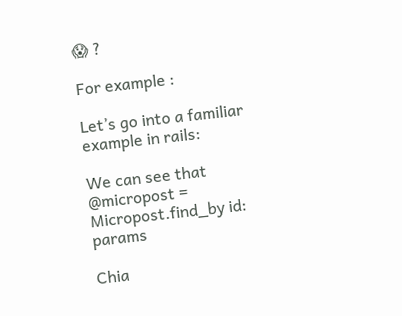😱 ?

For example :

Let’s go into a familiar example in rails:

We can see that @micropost = Micropost.find_by id: params

Chia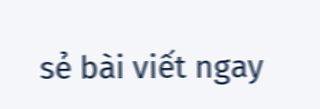sẻ bài viết ngay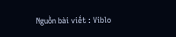Nguồn bài viết : Viblo